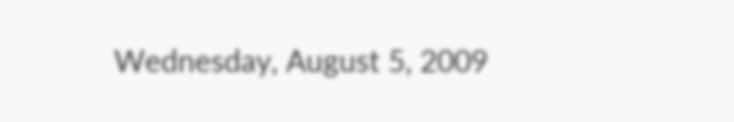Wednesday, August 5, 2009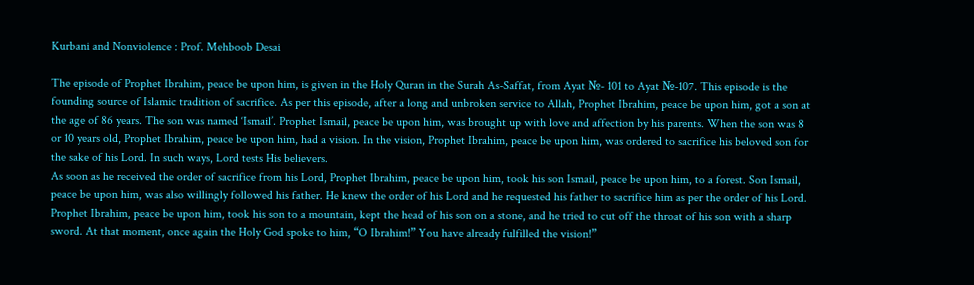Kurbani and Nonviolence : Prof. Mehboob Desai

The episode of Prophet Ibrahim, peace be upon him, is given in the Holy Quran in the Surah As-Saffat, from Ayat №- 101 to Ayat №-107. This episode is the founding source of Islamic tradition of sacrifice. As per this episode, after a long and unbroken service to Allah, Prophet Ibrahim, peace be upon him, got a son at the age of 86 years. The son was named ‘Ismail’. Prophet Ismail, peace be upon him, was brought up with love and affection by his parents. When the son was 8 or 10 years old, Prophet Ibrahim, peace be upon him, had a vision. In the vision, Prophet Ibrahim, peace be upon him, was ordered to sacrifice his beloved son for the sake of his Lord. In such ways, Lord tests His believers.
As soon as he received the order of sacrifice from his Lord, Prophet Ibrahim, peace be upon him, took his son Ismail, peace be upon him, to a forest. Son Ismail, peace be upon him, was also willingly followed his father. He knew the order of his Lord and he requested his father to sacrifice him as per the order of his Lord. Prophet Ibrahim, peace be upon him, took his son to a mountain, kept the head of his son on a stone, and he tried to cut off the throat of his son with a sharp sword. At that moment, once again the Holy God spoke to him, “O Ibrahim!” You have already fulfilled the vision!”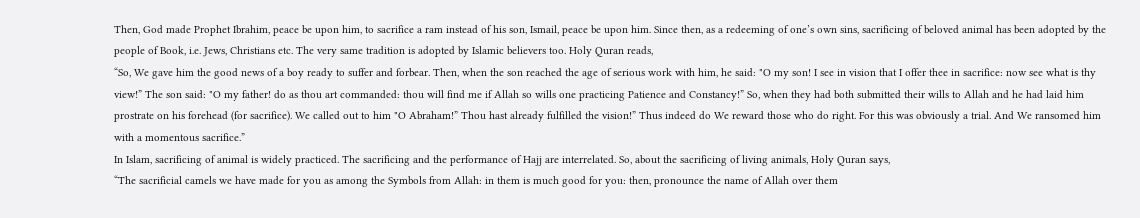Then, God made Prophet Ibrahim, peace be upon him, to sacrifice a ram instead of his son, Ismail, peace be upon him. Since then, as a redeeming of one’s own sins, sacrificing of beloved animal has been adopted by the people of Book, i.e. Jews, Christians etc. The very same tradition is adopted by Islamic believers too. Holy Quran reads,
“So, We gave him the good news of a boy ready to suffer and forbear. Then, when the son reached the age of serious work with him, he said: "O my son! I see in vision that I offer thee in sacrifice: now see what is thy view!” The son said: "O my father! do as thou art commanded: thou will find me if Allah so wills one practicing Patience and Constancy!” So, when they had both submitted their wills to Allah and he had laid him prostrate on his forehead (for sacrifice). We called out to him "O Abraham!” Thou hast already fulfilled the vision!” Thus indeed do We reward those who do right. For this was obviously a trial. And We ransomed him with a momentous sacrifice.”
In Islam, sacrificing of animal is widely practiced. The sacrificing and the performance of Hajj are interrelated. So, about the sacrificing of living animals, Holy Quran says,
“The sacrificial camels we have made for you as among the Symbols from Allah: in them is much good for you: then, pronounce the name of Allah over them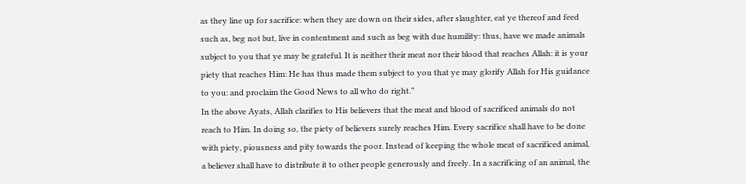as they line up for sacrifice: when they are down on their sides, after slaughter, eat ye thereof and feed such as, beg not but, live in contentment and such as beg with due humility: thus, have we made animals subject to you that ye may be grateful. It is neither their meat nor their blood that reaches Allah: it is your piety that reaches Him: He has thus made them subject to you that ye may glorify Allah for His guidance to you: and proclaim the Good News to all who do right.”
In the above Ayats, Allah clarifies to His believers that the meat and blood of sacrificed animals do not reach to Him. In doing so, the piety of believers surely reaches Him. Every sacrifice shall have to be done with piety, piousness and pity towards the poor. Instead of keeping the whole meat of sacrificed animal, a believer shall have to distribute it to other people generously and freely. In a sacrificing of an animal, the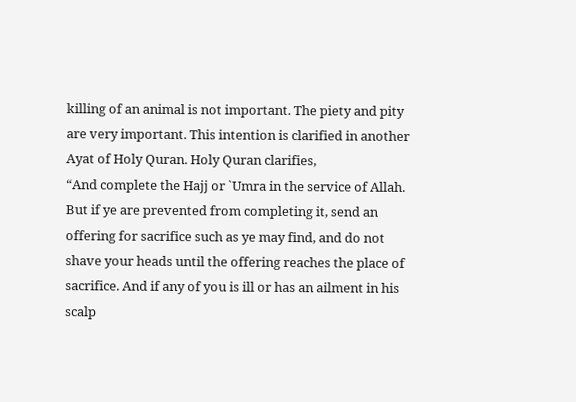killing of an animal is not important. The piety and pity are very important. This intention is clarified in another Ayat of Holy Quran. Holy Quran clarifies,
“And complete the Hajj or `Umra in the service of Allah. But if ye are prevented from completing it, send an offering for sacrifice such as ye may find, and do not shave your heads until the offering reaches the place of sacrifice. And if any of you is ill or has an ailment in his scalp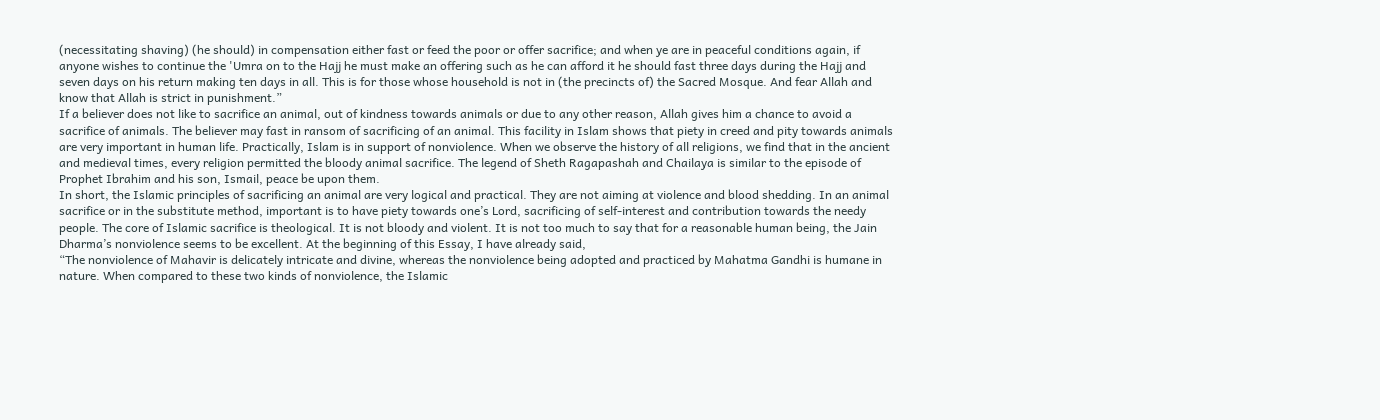(necessitating shaving) (he should) in compensation either fast or feed the poor or offer sacrifice; and when ye are in peaceful conditions again, if anyone wishes to continue the 'Umra on to the Hajj he must make an offering such as he can afford it he should fast three days during the Hajj and seven days on his return making ten days in all. This is for those whose household is not in (the precincts of) the Sacred Mosque. And fear Allah and know that Allah is strict in punishment.”
If a believer does not like to sacrifice an animal, out of kindness towards animals or due to any other reason, Allah gives him a chance to avoid a sacrifice of animals. The believer may fast in ransom of sacrificing of an animal. This facility in Islam shows that piety in creed and pity towards animals are very important in human life. Practically, Islam is in support of nonviolence. When we observe the history of all religions, we find that in the ancient and medieval times, every religion permitted the bloody animal sacrifice. The legend of Sheth Ragapashah and Chailaya is similar to the episode of Prophet Ibrahim and his son, Ismail, peace be upon them.
In short, the Islamic principles of sacrificing an animal are very logical and practical. They are not aiming at violence and blood shedding. In an animal sacrifice or in the substitute method, important is to have piety towards one’s Lord, sacrificing of self-interest and contribution towards the needy people. The core of Islamic sacrifice is theological. It is not bloody and violent. It is not too much to say that for a reasonable human being, the Jain Dharma’s nonviolence seems to be excellent. At the beginning of this Essay, I have already said,
“The nonviolence of Mahavir is delicately intricate and divine, whereas the nonviolence being adopted and practiced by Mahatma Gandhi is humane in nature. When compared to these two kinds of nonviolence, the Islamic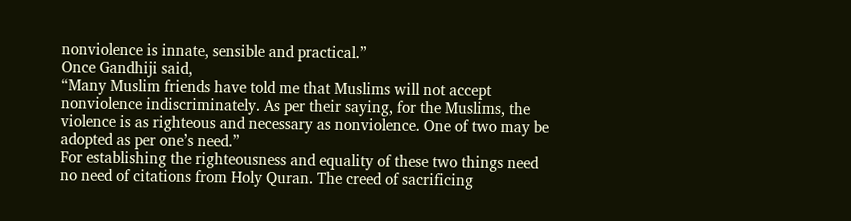nonviolence is innate, sensible and practical.”
Once Gandhiji said,
“Many Muslim friends have told me that Muslims will not accept nonviolence indiscriminately. As per their saying, for the Muslims, the violence is as righteous and necessary as nonviolence. One of two may be adopted as per one’s need.”
For establishing the righteousness and equality of these two things need no need of citations from Holy Quran. The creed of sacrificing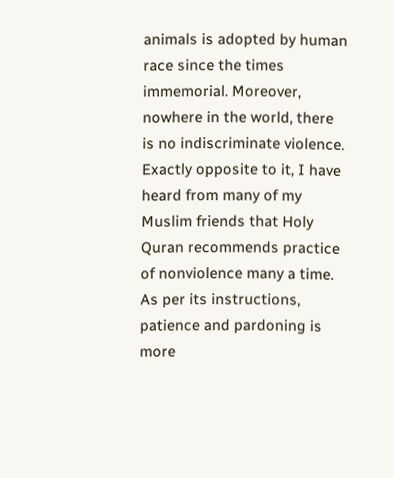animals is adopted by human race since the times immemorial. Moreover, nowhere in the world, there is no indiscriminate violence. Exactly opposite to it, I have heard from many of my Muslim friends that Holy Quran recommends practice of nonviolence many a time. As per its instructions, patience and pardoning is more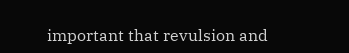important that revulsion and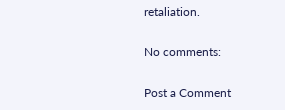retaliation.

No comments:

Post a Comment